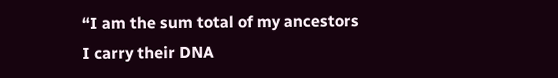“I am the sum total of my ancestors
I carry their DNA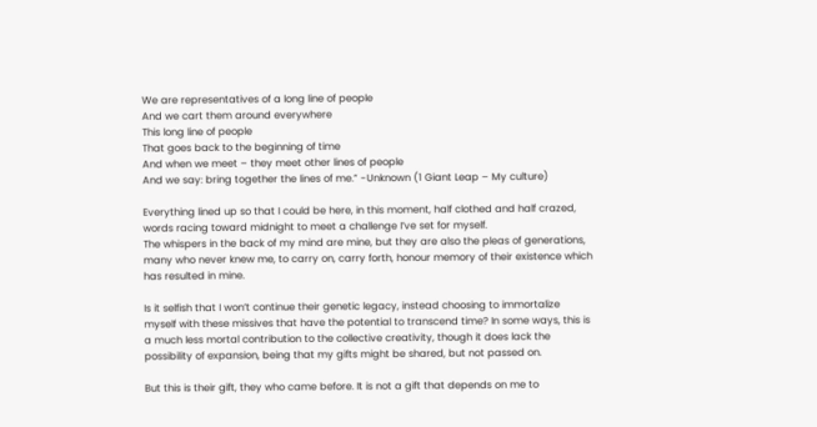We are representatives of a long line of people
And we cart them around everywhere
This long line of people
That goes back to the beginning of time
And when we meet – they meet other lines of people
And we say: bring together the lines of me.” -Unknown (1 Giant Leap – My culture)

Everything lined up so that I could be here, in this moment, half clothed and half crazed, words racing toward midnight to meet a challenge I’ve set for myself.
The whispers in the back of my mind are mine, but they are also the pleas of generations, many who never knew me, to carry on, carry forth, honour memory of their existence which has resulted in mine.

Is it selfish that I won’t continue their genetic legacy, instead choosing to immortalize myself with these missives that have the potential to transcend time? In some ways, this is a much less mortal contribution to the collective creativity, though it does lack the possibility of expansion, being that my gifts might be shared, but not passed on.

But this is their gift, they who came before. It is not a gift that depends on me to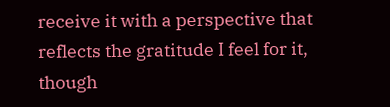receive it with a perspective that reflects the gratitude I feel for it, though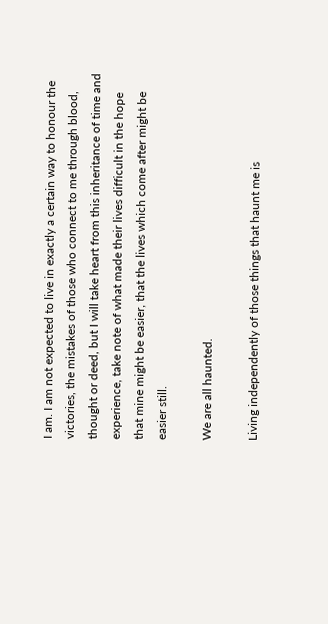I am. I am not expected to live in exactly a certain way to honour the victories, the mistakes of those who connect to me through blood, thought or deed, but I will take heart from this inheritance of time and experience, take note of what made their lives difficult in the hope that mine might be easier, that the lives which come after might be easier still.

We are all haunted.

Living independently of those things that haunt me is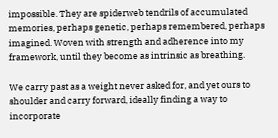impossible. They are spiderweb tendrils of accumulated memories, perhaps genetic, perhaps remembered, perhaps imagined. Woven with strength and adherence into my framework, until they become as intrinsic as breathing.

We carry past as a weight never asked for, and yet ours to shoulder and carry forward, ideally finding a way to incorporate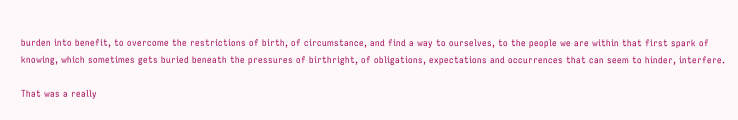burden into benefit, to overcome the restrictions of birth, of circumstance, and find a way to ourselves, to the people we are within that first spark of knowing, which sometimes gets buried beneath the pressures of birthright, of obligations, expectations and occurrences that can seem to hinder, interfere.

That was a really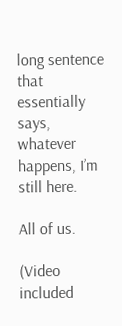long sentence that essentially says, whatever happens, I’m still here.

All of us.

(Video included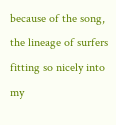because of the song, the lineage of surfers fitting so nicely into my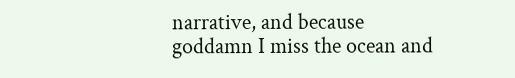narrative, and because goddamn I miss the ocean and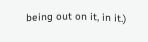being out on it, in it.)